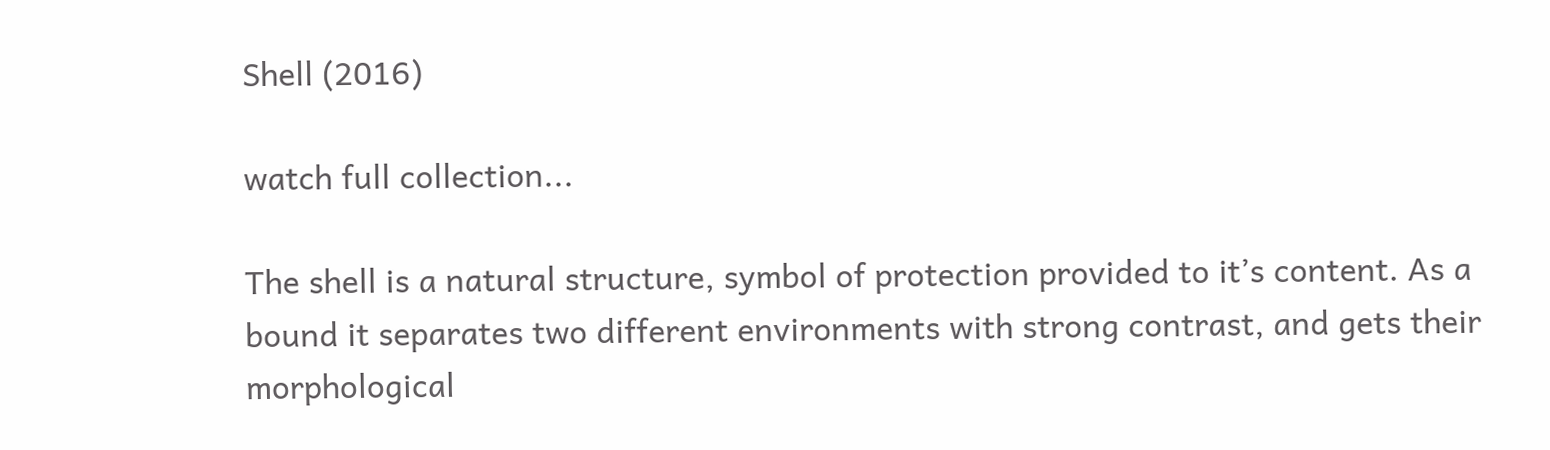Shell (2016)

watch full collection...

The shell is a natural structure, symbol of protection provided to it’s content. As a bound it separates two different environments with strong contrast, and gets their morphological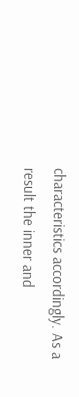characteristics accordingly. As a result the inner and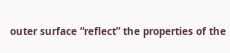outer surface “reflect” the properties of the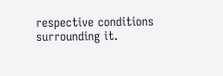respective conditions surrounding it.